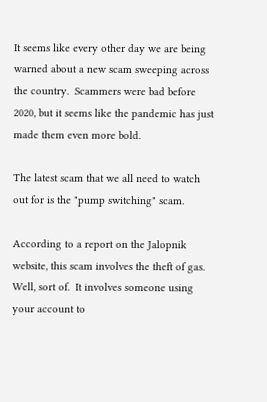It seems like every other day we are being warned about a new scam sweeping across the country.  Scammers were bad before 2020, but it seems like the pandemic has just made them even more bold.

The latest scam that we all need to watch out for is the "pump switching" scam.

According to a report on the Jalopnik website, this scam involves the theft of gas.  Well, sort of.  It involves someone using your account to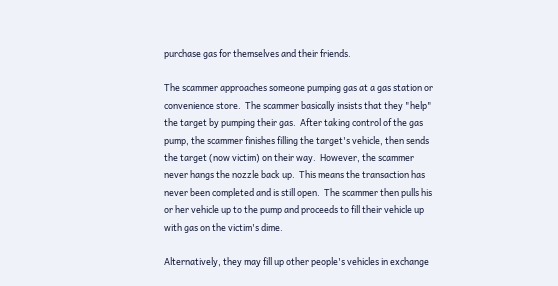purchase gas for themselves and their friends.

The scammer approaches someone pumping gas at a gas station or convenience store.  The scammer basically insists that they "help" the target by pumping their gas.  After taking control of the gas pump, the scammer finishes filling the target's vehicle, then sends the target (now victim) on their way.  However, the scammer never hangs the nozzle back up.  This means the transaction has never been completed and is still open.  The scammer then pulls his or her vehicle up to the pump and proceeds to fill their vehicle up with gas on the victim's dime.

Alternatively, they may fill up other people's vehicles in exchange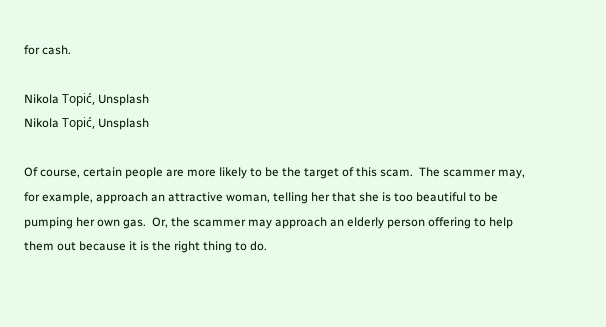for cash.

Nikola Topić, Unsplash
Nikola Topić, Unsplash

Of course, certain people are more likely to be the target of this scam.  The scammer may, for example, approach an attractive woman, telling her that she is too beautiful to be pumping her own gas.  Or, the scammer may approach an elderly person offering to help them out because it is the right thing to do.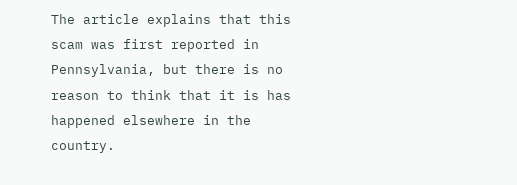The article explains that this scam was first reported in Pennsylvania, but there is no reason to think that it is has happened elsewhere in the country.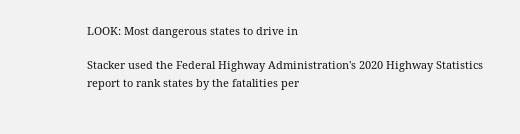LOOK: Most dangerous states to drive in

Stacker used the Federal Highway Administration's 2020 Highway Statistics report to rank states by the fatalities per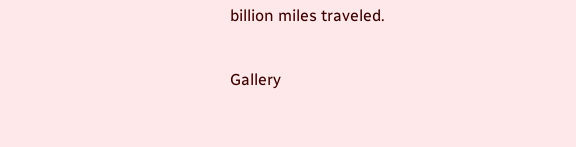billion miles traveled.

Gallery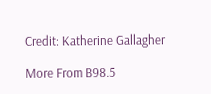Credit: Katherine Gallagher

More From B98.5